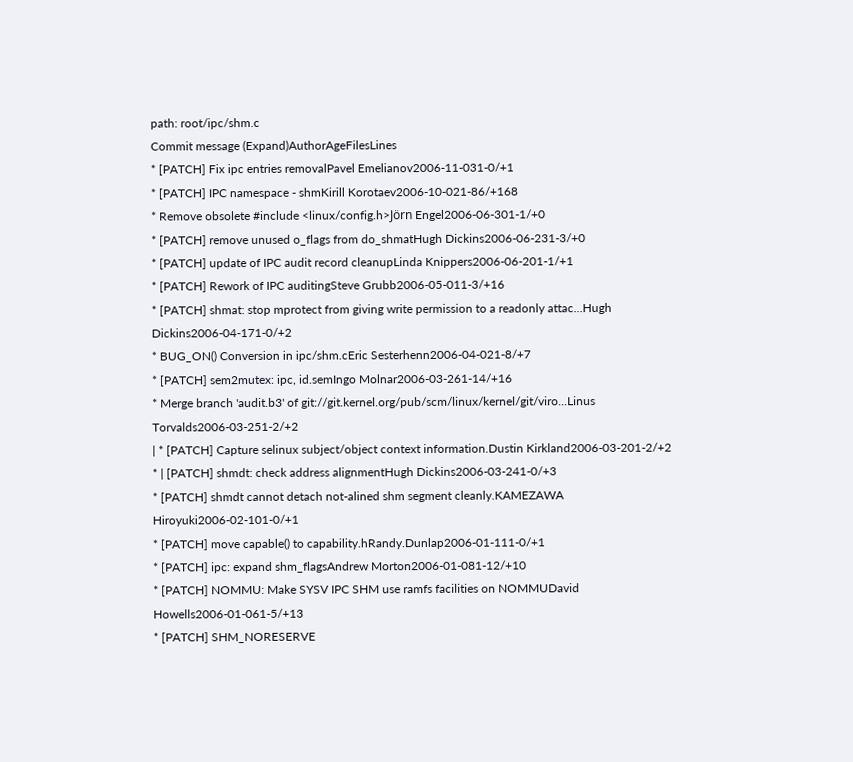path: root/ipc/shm.c
Commit message (Expand)AuthorAgeFilesLines
* [PATCH] Fix ipc entries removalPavel Emelianov2006-11-031-0/+1
* [PATCH] IPC namespace - shmKirill Korotaev2006-10-021-86/+168
* Remove obsolete #include <linux/config.h>Jörn Engel2006-06-301-1/+0
* [PATCH] remove unused o_flags from do_shmatHugh Dickins2006-06-231-3/+0
* [PATCH] update of IPC audit record cleanupLinda Knippers2006-06-201-1/+1
* [PATCH] Rework of IPC auditingSteve Grubb2006-05-011-3/+16
* [PATCH] shmat: stop mprotect from giving write permission to a readonly attac...Hugh Dickins2006-04-171-0/+2
* BUG_ON() Conversion in ipc/shm.cEric Sesterhenn2006-04-021-8/+7
* [PATCH] sem2mutex: ipc, id.semIngo Molnar2006-03-261-14/+16
* Merge branch 'audit.b3' of git://git.kernel.org/pub/scm/linux/kernel/git/viro...Linus Torvalds2006-03-251-2/+2
| * [PATCH] Capture selinux subject/object context information.Dustin Kirkland2006-03-201-2/+2
* | [PATCH] shmdt: check address alignmentHugh Dickins2006-03-241-0/+3
* [PATCH] shmdt cannot detach not-alined shm segment cleanly.KAMEZAWA Hiroyuki2006-02-101-0/+1
* [PATCH] move capable() to capability.hRandy.Dunlap2006-01-111-0/+1
* [PATCH] ipc: expand shm_flagsAndrew Morton2006-01-081-12/+10
* [PATCH] NOMMU: Make SYSV IPC SHM use ramfs facilities on NOMMUDavid Howells2006-01-061-5/+13
* [PATCH] SHM_NORESERVE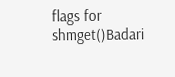flags for shmget()Badari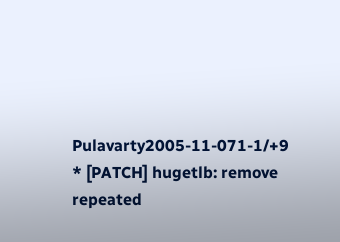Pulavarty2005-11-071-1/+9
* [PATCH] hugetlb: remove repeated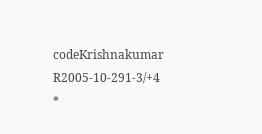codeKrishnakumar R2005-10-291-3/+4
*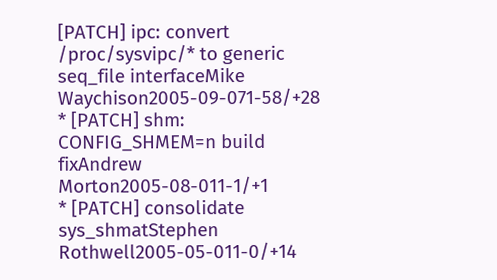[PATCH] ipc: convert /proc/sysvipc/* to generic seq_file interfaceMike Waychison2005-09-071-58/+28
* [PATCH] shm: CONFIG_SHMEM=n build fixAndrew Morton2005-08-011-1/+1
* [PATCH] consolidate sys_shmatStephen Rothwell2005-05-011-0/+14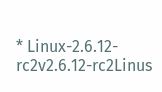* Linux-2.6.12-rc2v2.6.12-rc2Linus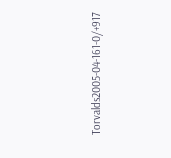Torvalds2005-04-161-0/+917